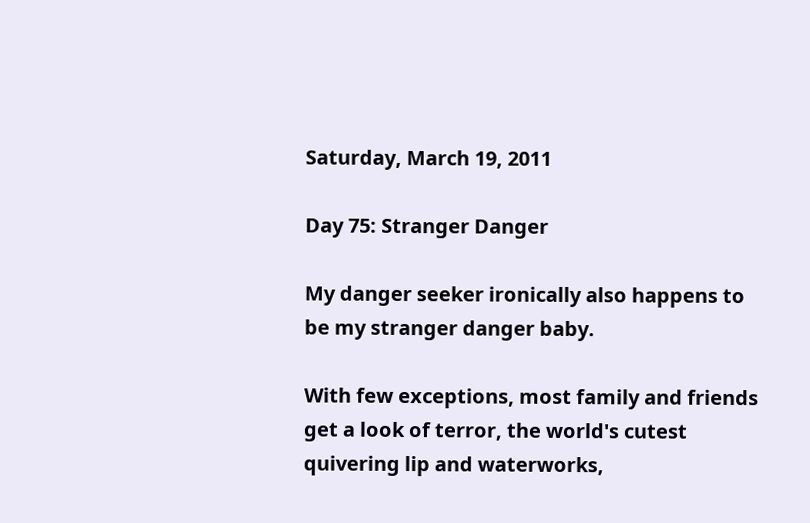Saturday, March 19, 2011

Day 75: Stranger Danger

My danger seeker ironically also happens to be my stranger danger baby.

With few exceptions, most family and friends get a look of terror, the world's cutest quivering lip and waterworks,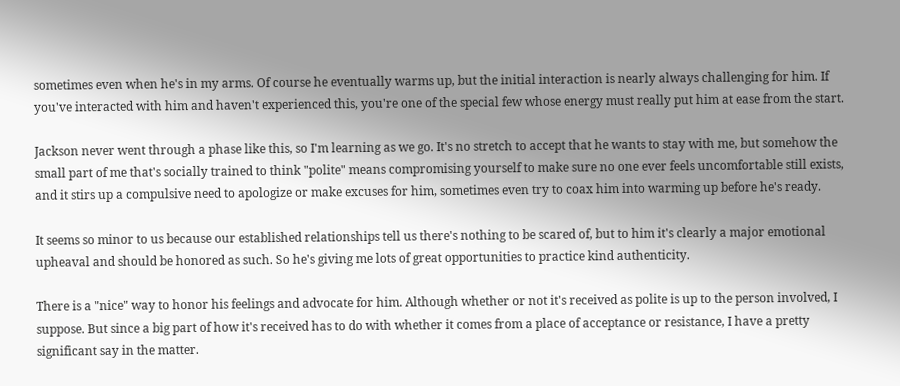sometimes even when he's in my arms. Of course he eventually warms up, but the initial interaction is nearly always challenging for him. If you've interacted with him and haven't experienced this, you're one of the special few whose energy must really put him at ease from the start.

Jackson never went through a phase like this, so I'm learning as we go. It's no stretch to accept that he wants to stay with me, but somehow the small part of me that's socially trained to think "polite" means compromising yourself to make sure no one ever feels uncomfortable still exists, and it stirs up a compulsive need to apologize or make excuses for him, sometimes even try to coax him into warming up before he's ready.

It seems so minor to us because our established relationships tell us there's nothing to be scared of, but to him it's clearly a major emotional upheaval and should be honored as such. So he's giving me lots of great opportunities to practice kind authenticity.

There is a "nice" way to honor his feelings and advocate for him. Although whether or not it's received as polite is up to the person involved, I suppose. But since a big part of how it's received has to do with whether it comes from a place of acceptance or resistance, I have a pretty significant say in the matter.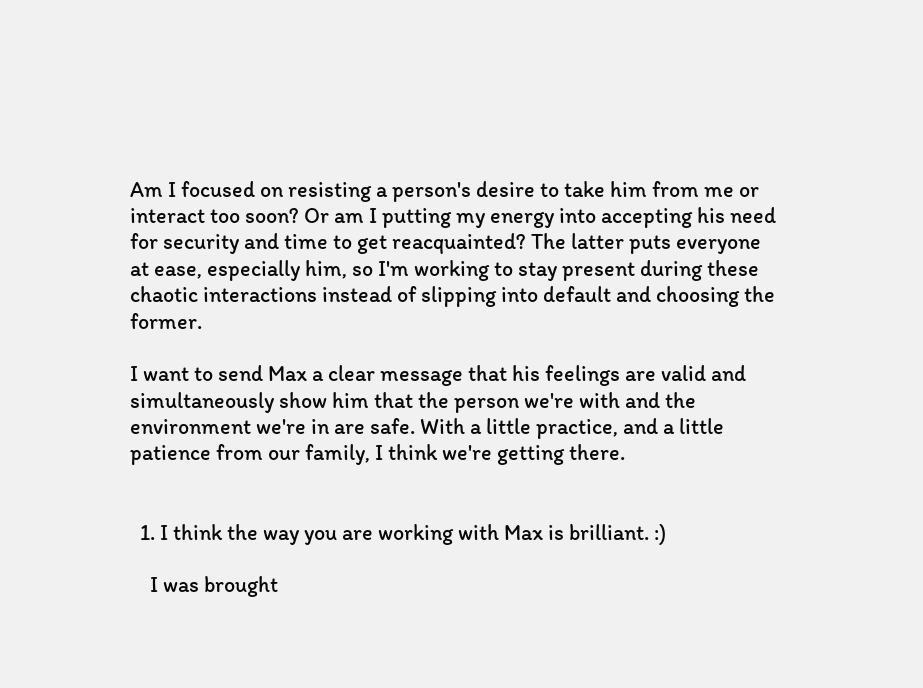Am I focused on resisting a person's desire to take him from me or interact too soon? Or am I putting my energy into accepting his need for security and time to get reacquainted? The latter puts everyone at ease, especially him, so I'm working to stay present during these chaotic interactions instead of slipping into default and choosing the former.

I want to send Max a clear message that his feelings are valid and simultaneously show him that the person we're with and the environment we're in are safe. With a little practice, and a little patience from our family, I think we're getting there.


  1. I think the way you are working with Max is brilliant. :)

    I was brought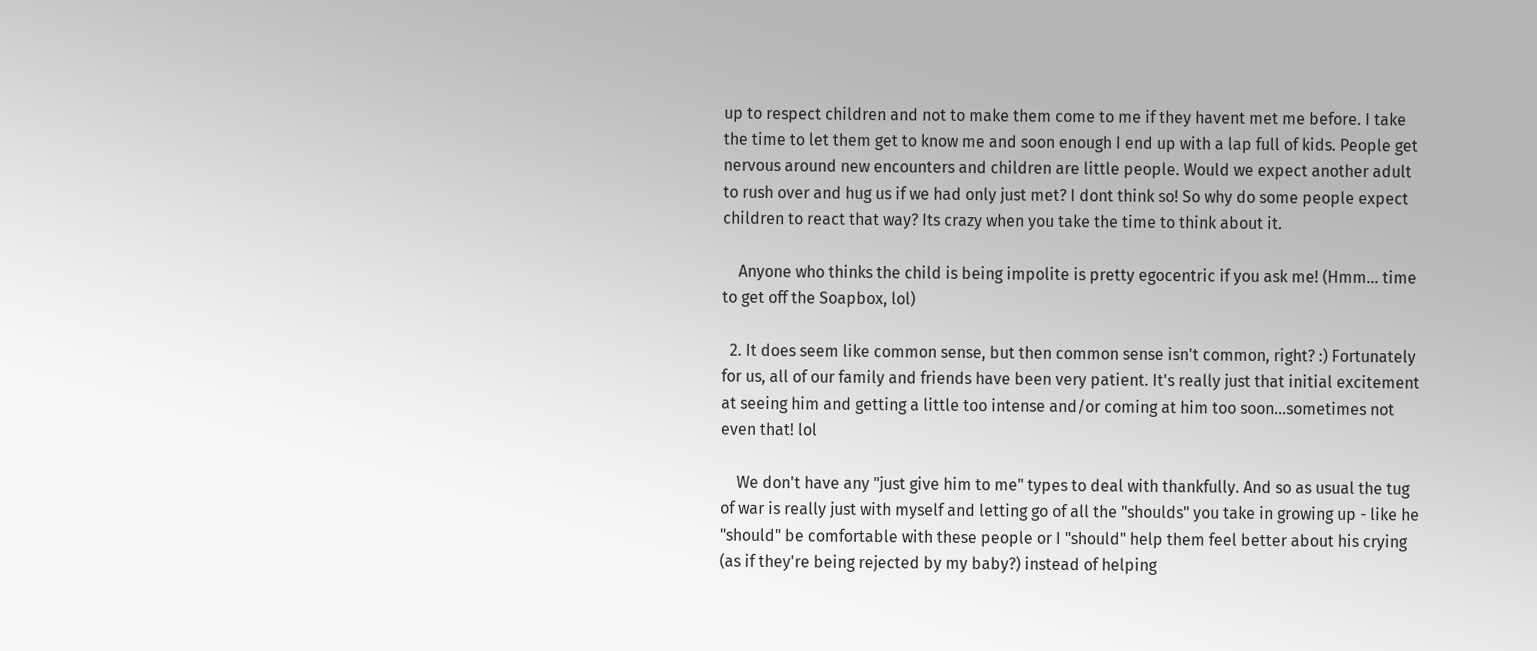up to respect children and not to make them come to me if they havent met me before. I take the time to let them get to know me and soon enough I end up with a lap full of kids. People get nervous around new encounters and children are little people. Would we expect another adult to rush over and hug us if we had only just met? I dont think so! So why do some people expect children to react that way? Its crazy when you take the time to think about it.

    Anyone who thinks the child is being impolite is pretty egocentric if you ask me! (Hmm... time to get off the Soapbox, lol)

  2. It does seem like common sense, but then common sense isn't common, right? :) Fortunately for us, all of our family and friends have been very patient. It's really just that initial excitement at seeing him and getting a little too intense and/or coming at him too soon...sometimes not even that! lol

    We don't have any "just give him to me" types to deal with thankfully. And so as usual the tug of war is really just with myself and letting go of all the "shoulds" you take in growing up - like he "should" be comfortable with these people or I "should" help them feel better about his crying (as if they're being rejected by my baby?) instead of helping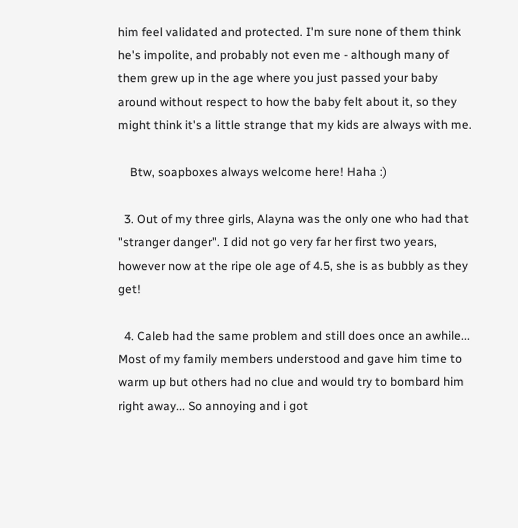him feel validated and protected. I'm sure none of them think he's impolite, and probably not even me - although many of them grew up in the age where you just passed your baby around without respect to how the baby felt about it, so they might think it's a little strange that my kids are always with me.

    Btw, soapboxes always welcome here! Haha :)

  3. Out of my three girls, Alayna was the only one who had that "stranger danger". I did not go very far her first two years, however now at the ripe ole age of 4.5, she is as bubbly as they get!

  4. Caleb had the same problem and still does once an awhile... Most of my family members understood and gave him time to warm up but others had no clue and would try to bombard him right away... So annoying and i got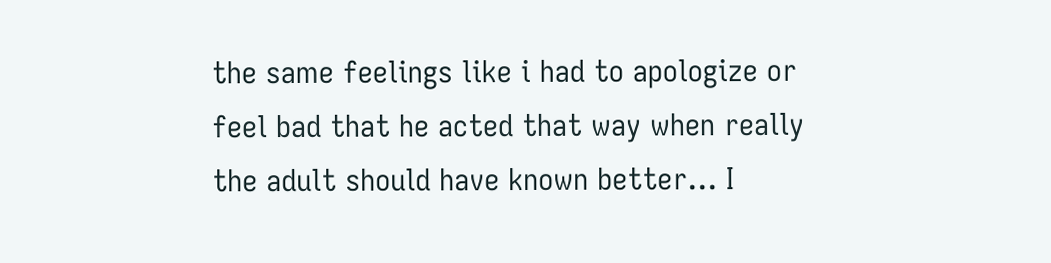the same feelings like i had to apologize or feel bad that he acted that way when really the adult should have known better... I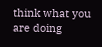think what you are doing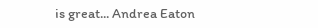is great... Andrea Eaton